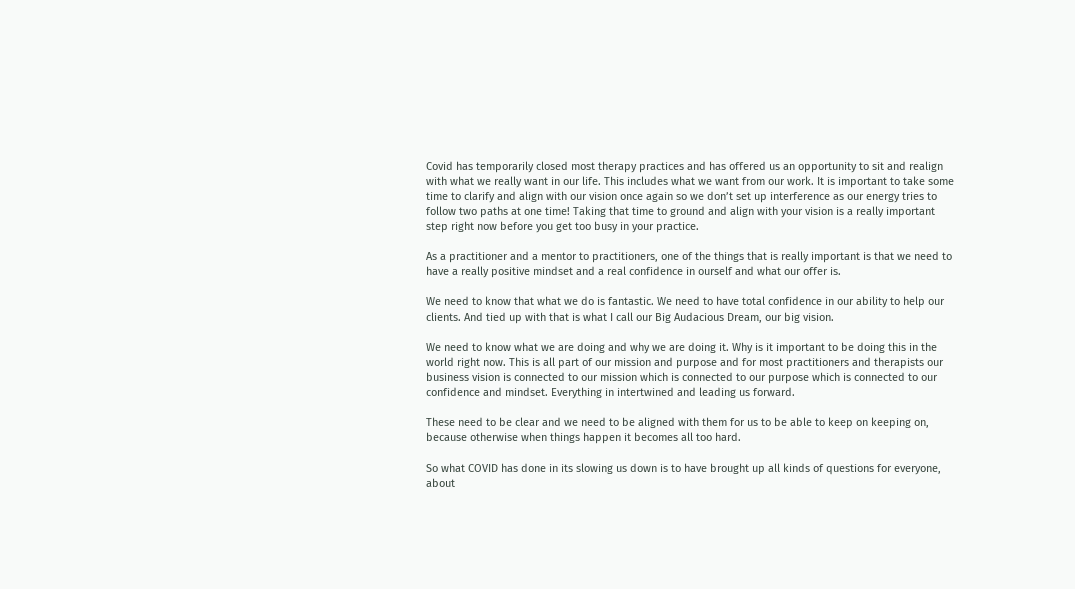Covid has temporarily closed most therapy practices and has offered us an opportunity to sit and realign with what we really want in our life. This includes what we want from our work. It is important to take some time to clarify and align with our vision once again so we don’t set up interference as our energy tries to follow two paths at one time! Taking that time to ground and align with your vision is a really important step right now before you get too busy in your practice.

As a practitioner and a mentor to practitioners, one of the things that is really important is that we need to have a really positive mindset and a real confidence in ourself and what our offer is.

We need to know that what we do is fantastic. We need to have total confidence in our ability to help our clients. And tied up with that is what I call our Big Audacious Dream, our big vision.

We need to know what we are doing and why we are doing it. Why is it important to be doing this in the world right now. This is all part of our mission and purpose and for most practitioners and therapists our business vision is connected to our mission which is connected to our purpose which is connected to our confidence and mindset. Everything in intertwined and leading us forward.

These need to be clear and we need to be aligned with them for us to be able to keep on keeping on, because otherwise when things happen it becomes all too hard.

So what COVID has done in its slowing us down is to have brought up all kinds of questions for everyone, about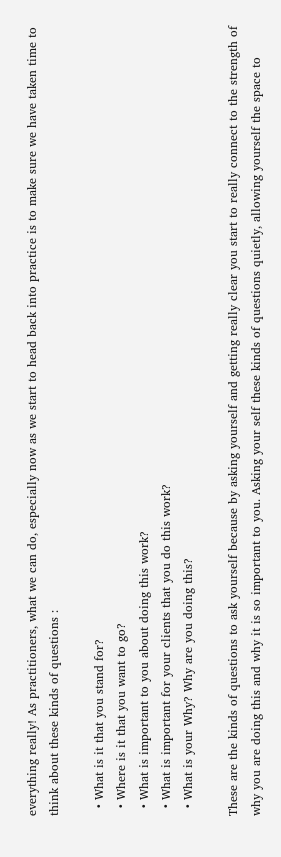everything really! As practitioners, what we can do, especially now as we start to head back into practice is to make sure we have taken time to think about these kinds of questions :

  • What is it that you stand for?
  • Where is it that you want to go?
  • What is important to you about doing this work?
  • What is important for your clients that you do this work?
  • What is your Why? Why are you doing this?

These are the kinds of questions to ask yourself because by asking yourself and getting really clear you start to really connect to the strength of why you are doing this and why it is so important to you. Asking your self these kinds of questions quietly, allowing yourself the space to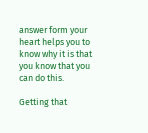answer form your heart helps you to know why it is that you know that you can do this.

Getting that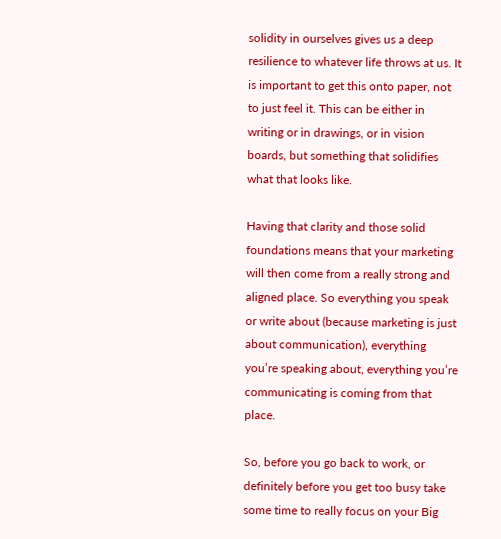solidity in ourselves gives us a deep resilience to whatever life throws at us. It is important to get this onto paper, not to just feel it. This can be either in writing or in drawings, or in vision boards, but something that solidifies what that looks like.

Having that clarity and those solid foundations means that your marketing will then come from a really strong and aligned place. So everything you speak or write about (because marketing is just about communication), everything you’re speaking about, everything you’re communicating is coming from that place.

So, before you go back to work, or definitely before you get too busy take some time to really focus on your Big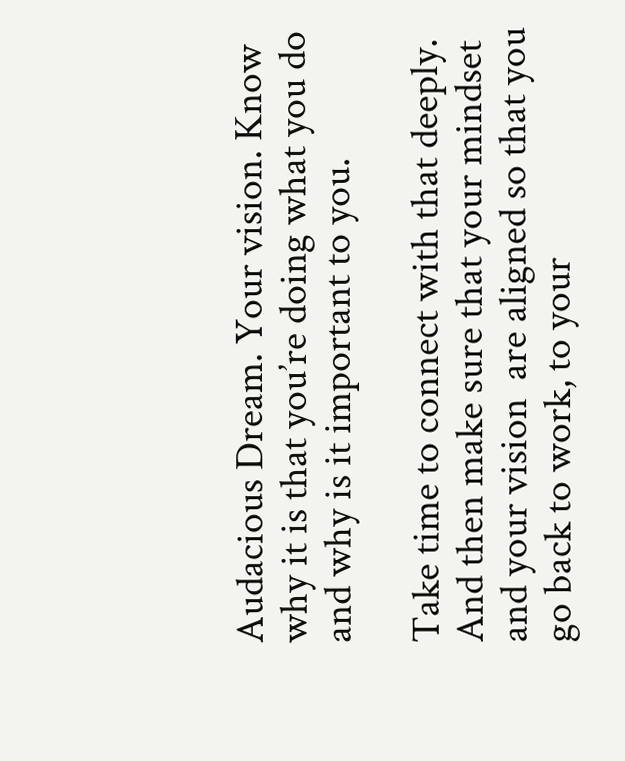Audacious Dream. Your vision. Know why it is that you’re doing what you do and why is it important to you.

Take time to connect with that deeply. And then make sure that your mindset and your vision  are aligned so that you go back to work, to your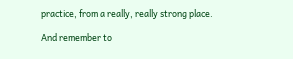practice, from a really, really strong place.

And remember to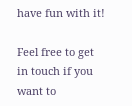have fun with it!

Feel free to get in touch if you want to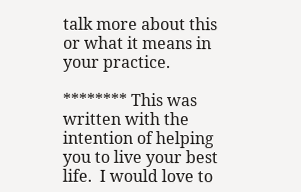talk more about this or what it means in your practice.

******** This was written with the intention of helping you to live your best life.  I would love to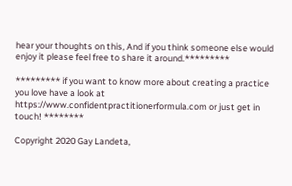hear your thoughts on this, And if you think someone else would enjoy it please feel free to share it around.*********

********* if you want to know more about creating a practice you love have a look at https://www.confidentpractitionerformula.com or just get in touch! ********

Copyright 2020 Gay Landeta,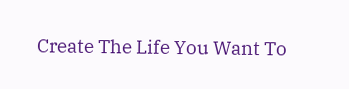Create The Life You Want To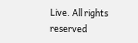Live. All rights reserved